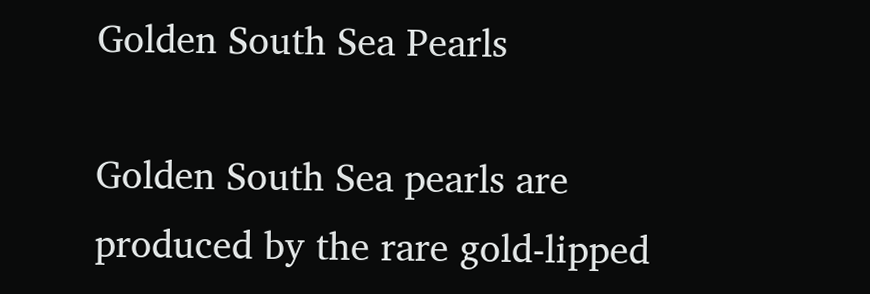Golden South Sea Pearls

Golden South Sea pearls are produced by the rare gold-lipped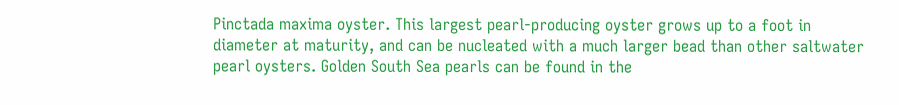Pinctada maxima oyster. This largest pearl-producing oyster grows up to a foot in diameter at maturity, and can be nucleated with a much larger bead than other saltwater pearl oysters. Golden South Sea pearls can be found in the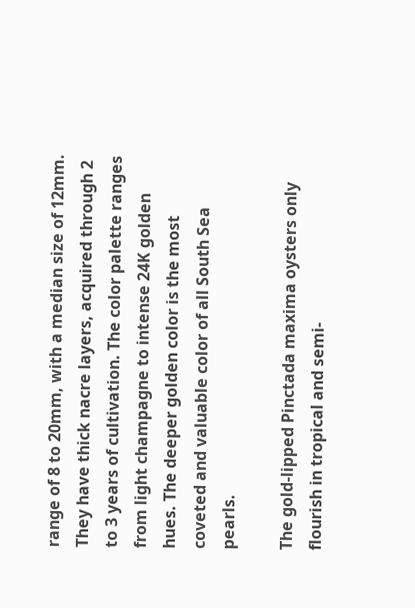range of 8 to 20mm, with a median size of 12mm. They have thick nacre layers, acquired through 2 to 3 years of cultivation. The color palette ranges from light champagne to intense 24K golden hues. The deeper golden color is the most coveted and valuable color of all South Sea pearls.

The gold-lipped Pinctada maxima oysters only flourish in tropical and semi-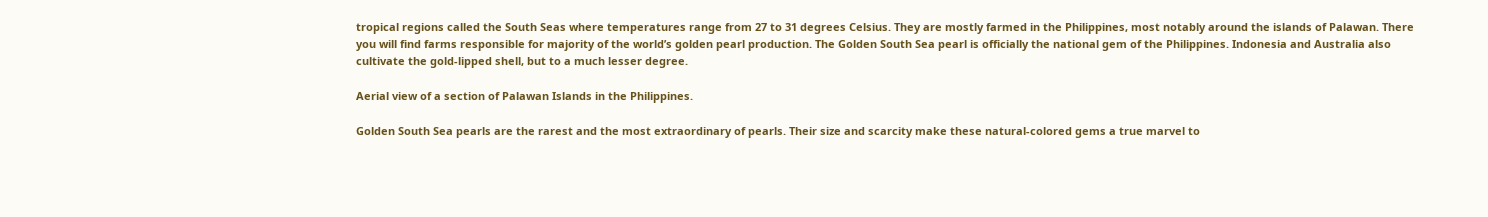tropical regions called the South Seas where temperatures range from 27 to 31 degrees Celsius. They are mostly farmed in the Philippines, most notably around the islands of Palawan. There you will find farms responsible for majority of the world’s golden pearl production. The Golden South Sea pearl is officially the national gem of the Philippines. Indonesia and Australia also cultivate the gold-lipped shell, but to a much lesser degree.

Aerial view of a section of Palawan Islands in the Philippines.

Golden South Sea pearls are the rarest and the most extraordinary of pearls. Their size and scarcity make these natural-colored gems a true marvel to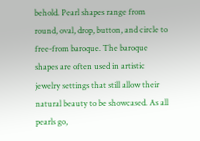behold. Pearl shapes range from round, oval, drop, button, and circle to free-from baroque. The baroque shapes are often used in artistic jewelry settings that still allow their natural beauty to be showcased. As all pearls go,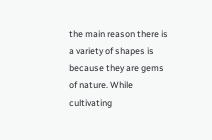the main reason there is a variety of shapes is because they are gems of nature. While cultivating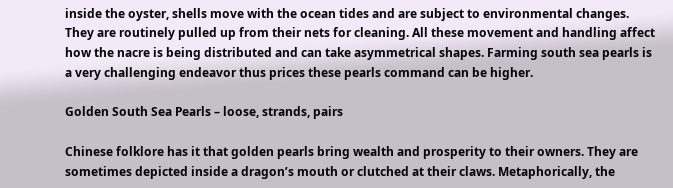inside the oyster, shells move with the ocean tides and are subject to environmental changes. They are routinely pulled up from their nets for cleaning. All these movement and handling affect how the nacre is being distributed and can take asymmetrical shapes. Farming south sea pearls is a very challenging endeavor thus prices these pearls command can be higher.

Golden South Sea Pearls – loose, strands, pairs

Chinese folklore has it that golden pearls bring wealth and prosperity to their owners. They are sometimes depicted inside a dragon’s mouth or clutched at their claws. Metaphorically, the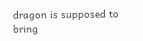dragon is supposed to bring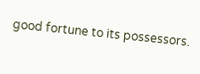good fortune to its possessors.